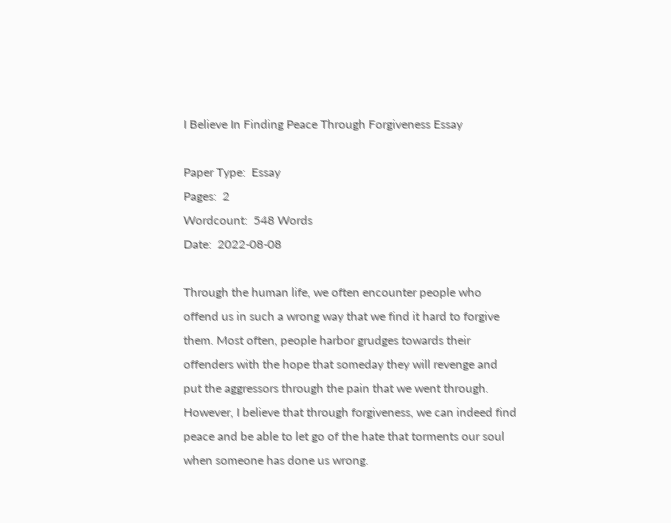I Believe In Finding Peace Through Forgiveness Essay

Paper Type:  Essay
Pages:  2
Wordcount:  548 Words
Date:  2022-08-08

Through the human life, we often encounter people who offend us in such a wrong way that we find it hard to forgive them. Most often, people harbor grudges towards their offenders with the hope that someday they will revenge and put the aggressors through the pain that we went through. However, I believe that through forgiveness, we can indeed find peace and be able to let go of the hate that torments our soul when someone has done us wrong.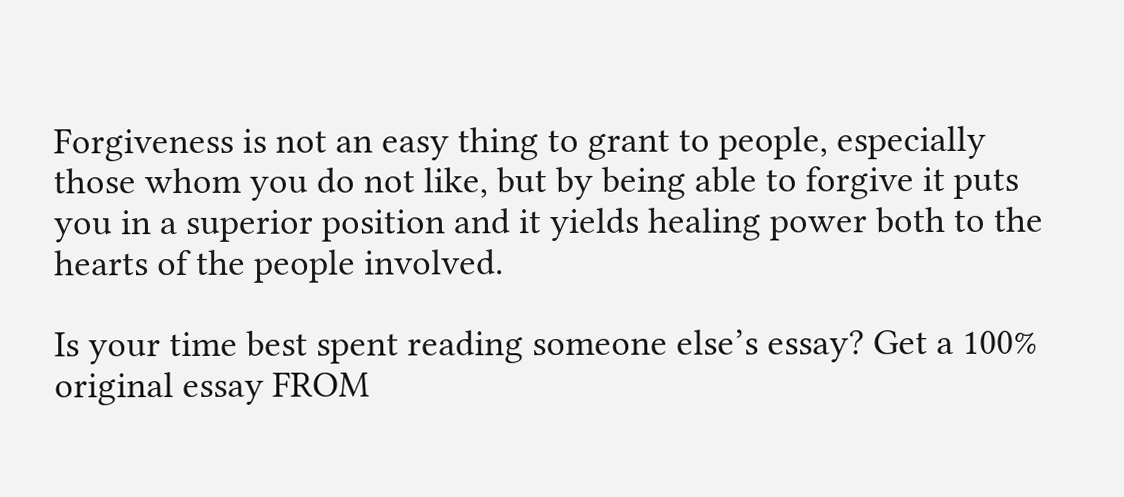Forgiveness is not an easy thing to grant to people, especially those whom you do not like, but by being able to forgive it puts you in a superior position and it yields healing power both to the hearts of the people involved.

Is your time best spent reading someone else’s essay? Get a 100% original essay FROM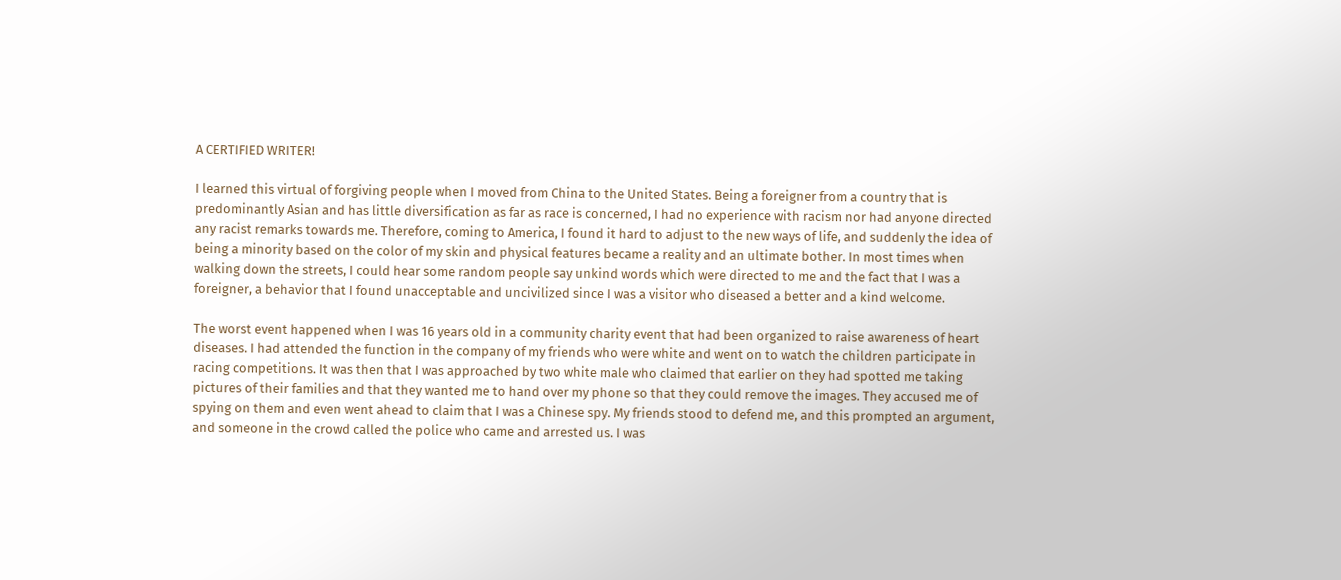A CERTIFIED WRITER!

I learned this virtual of forgiving people when I moved from China to the United States. Being a foreigner from a country that is predominantly Asian and has little diversification as far as race is concerned, I had no experience with racism nor had anyone directed any racist remarks towards me. Therefore, coming to America, I found it hard to adjust to the new ways of life, and suddenly the idea of being a minority based on the color of my skin and physical features became a reality and an ultimate bother. In most times when walking down the streets, I could hear some random people say unkind words which were directed to me and the fact that I was a foreigner, a behavior that I found unacceptable and uncivilized since I was a visitor who diseased a better and a kind welcome.

The worst event happened when I was 16 years old in a community charity event that had been organized to raise awareness of heart diseases. I had attended the function in the company of my friends who were white and went on to watch the children participate in racing competitions. It was then that I was approached by two white male who claimed that earlier on they had spotted me taking pictures of their families and that they wanted me to hand over my phone so that they could remove the images. They accused me of spying on them and even went ahead to claim that I was a Chinese spy. My friends stood to defend me, and this prompted an argument, and someone in the crowd called the police who came and arrested us. I was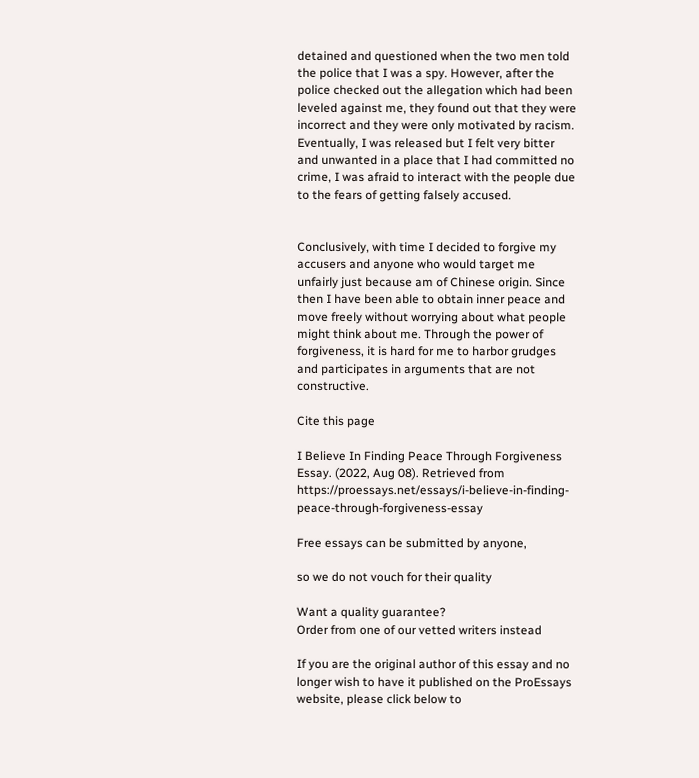detained and questioned when the two men told the police that I was a spy. However, after the police checked out the allegation which had been leveled against me, they found out that they were incorrect and they were only motivated by racism. Eventually, I was released but I felt very bitter and unwanted in a place that I had committed no crime, I was afraid to interact with the people due to the fears of getting falsely accused.


Conclusively, with time I decided to forgive my accusers and anyone who would target me unfairly just because am of Chinese origin. Since then I have been able to obtain inner peace and move freely without worrying about what people might think about me. Through the power of forgiveness, it is hard for me to harbor grudges and participates in arguments that are not constructive.

Cite this page

I Believe In Finding Peace Through Forgiveness Essay. (2022, Aug 08). Retrieved from https://proessays.net/essays/i-believe-in-finding-peace-through-forgiveness-essay

Free essays can be submitted by anyone,

so we do not vouch for their quality

Want a quality guarantee?
Order from one of our vetted writers instead

If you are the original author of this essay and no longer wish to have it published on the ProEssays website, please click below to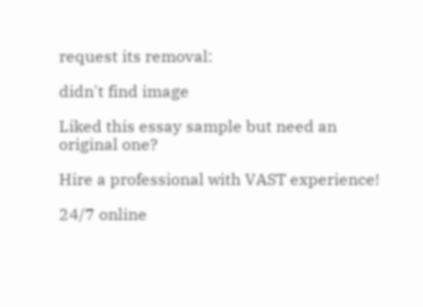request its removal:

didn't find image

Liked this essay sample but need an original one?

Hire a professional with VAST experience!

24/7 online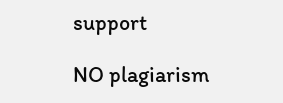support

NO plagiarism